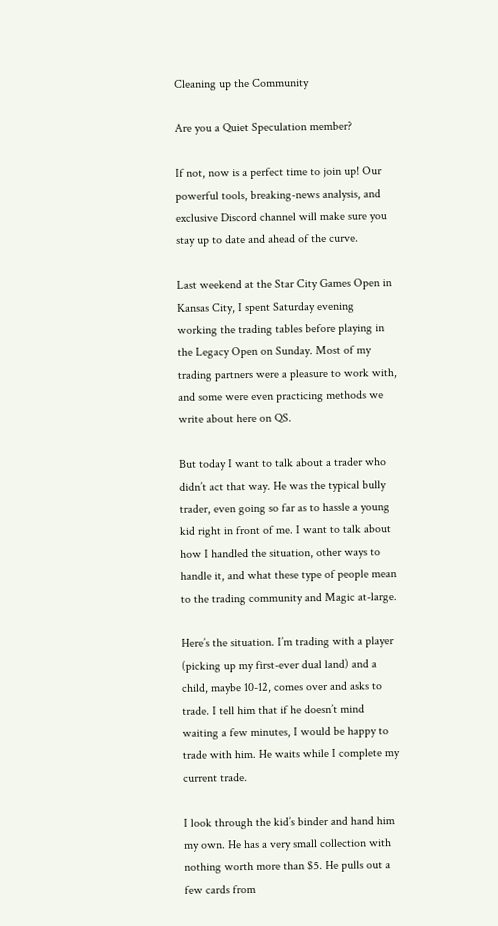Cleaning up the Community

Are you a Quiet Speculation member?

If not, now is a perfect time to join up! Our powerful tools, breaking-news analysis, and exclusive Discord channel will make sure you stay up to date and ahead of the curve.

Last weekend at the Star City Games Open in Kansas City, I spent Saturday evening working the trading tables before playing in the Legacy Open on Sunday. Most of my trading partners were a pleasure to work with, and some were even practicing methods we write about here on QS.

But today I want to talk about a trader who didn’t act that way. He was the typical bully trader, even going so far as to hassle a young kid right in front of me. I want to talk about how I handled the situation, other ways to handle it, and what these type of people mean to the trading community and Magic at-large.

Here’s the situation. I’m trading with a player (picking up my first-ever dual land) and a child, maybe 10-12, comes over and asks to trade. I tell him that if he doesn’t mind waiting a few minutes, I would be happy to trade with him. He waits while I complete my current trade.

I look through the kid’s binder and hand him my own. He has a very small collection with nothing worth more than $5. He pulls out a few cards from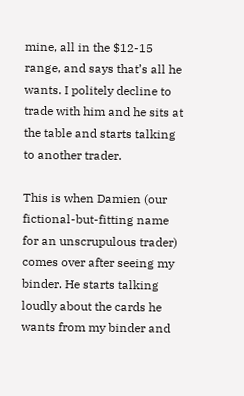mine, all in the $12-15 range, and says that’s all he wants. I politely decline to trade with him and he sits at the table and starts talking to another trader.

This is when Damien (our fictional-but-fitting name for an unscrupulous trader) comes over after seeing my binder. He starts talking loudly about the cards he wants from my binder and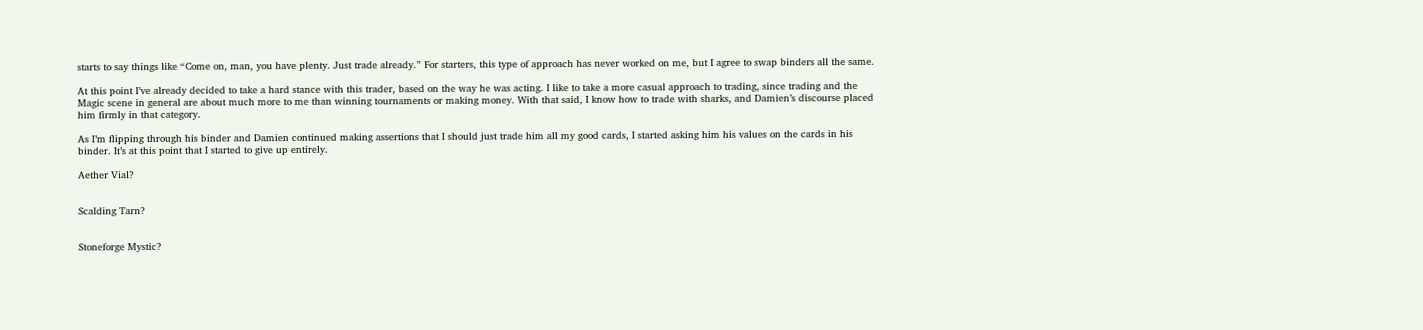starts to say things like “Come on, man, you have plenty. Just trade already.” For starters, this type of approach has never worked on me, but I agree to swap binders all the same.

At this point I’ve already decided to take a hard stance with this trader, based on the way he was acting. I like to take a more casual approach to trading, since trading and the Magic scene in general are about much more to me than winning tournaments or making money. With that said, I know how to trade with sharks, and Damien’s discourse placed him firmly in that category.

As I’m flipping through his binder and Damien continued making assertions that I should just trade him all my good cards, I started asking him his values on the cards in his binder. It’s at this point that I started to give up entirely.

Aether Vial?


Scalding Tarn?


Stoneforge Mystic?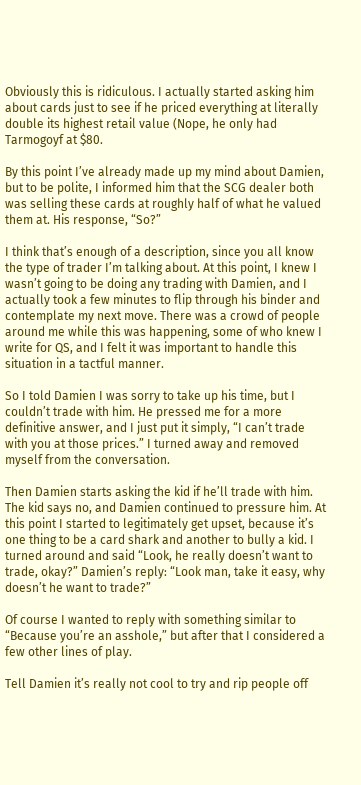Obviously this is ridiculous. I actually started asking him about cards just to see if he priced everything at literally double its highest retail value (Nope, he only had Tarmogoyf at $80.

By this point I’ve already made up my mind about Damien, but to be polite, I informed him that the SCG dealer both was selling these cards at roughly half of what he valued them at. His response, “So?”

I think that’s enough of a description, since you all know the type of trader I’m talking about. At this point, I knew I wasn’t going to be doing any trading with Damien, and I actually took a few minutes to flip through his binder and contemplate my next move. There was a crowd of people around me while this was happening, some of who knew I write for QS, and I felt it was important to handle this situation in a tactful manner.

So I told Damien I was sorry to take up his time, but I couldn’t trade with him. He pressed me for a more definitive answer, and I just put it simply, “I can’t trade with you at those prices.” I turned away and removed myself from the conversation.

Then Damien starts asking the kid if he’ll trade with him. The kid says no, and Damien continued to pressure him. At this point I started to legitimately get upset, because it’s one thing to be a card shark and another to bully a kid. I turned around and said “Look, he really doesn’t want to trade, okay?” Damien’s reply: “Look man, take it easy, why doesn’t he want to trade?”

Of course I wanted to reply with something similar to “Because you’re an asshole,” but after that I considered a few other lines of play.

Tell Damien it’s really not cool to try and rip people off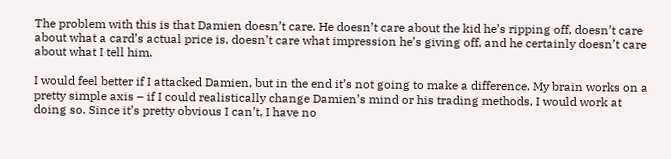The problem with this is that Damien doesn’t care. He doesn’t care about the kid he’s ripping off, doesn’t care about what a card’s actual price is, doesn’t care what impression he’s giving off, and he certainly doesn’t care about what I tell him.

I would feel better if I attacked Damien, but in the end it’s not going to make a difference. My brain works on a pretty simple axis – if I could realistically change Damien’s mind or his trading methods, I would work at doing so. Since it’s pretty obvious I can’t, I have no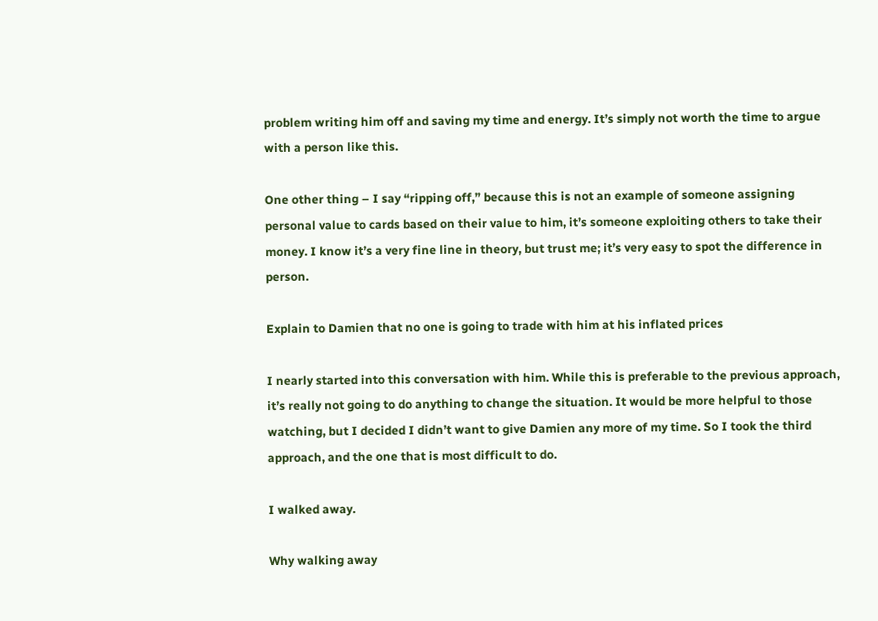problem writing him off and saving my time and energy. It’s simply not worth the time to argue with a person like this.

One other thing – I say “ripping off,” because this is not an example of someone assigning personal value to cards based on their value to him, it’s someone exploiting others to take their money. I know it’s a very fine line in theory, but trust me; it’s very easy to spot the difference in person.

Explain to Damien that no one is going to trade with him at his inflated prices

I nearly started into this conversation with him. While this is preferable to the previous approach, it’s really not going to do anything to change the situation. It would be more helpful to those watching, but I decided I didn’t want to give Damien any more of my time. So I took the third approach, and the one that is most difficult to do.

I walked away.

Why walking away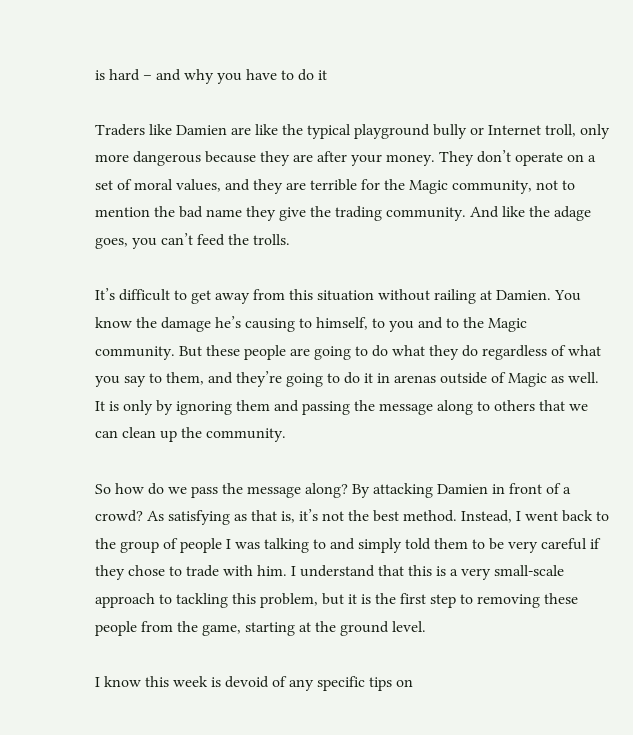is hard – and why you have to do it

Traders like Damien are like the typical playground bully or Internet troll, only more dangerous because they are after your money. They don’t operate on a set of moral values, and they are terrible for the Magic community, not to mention the bad name they give the trading community. And like the adage goes, you can’t feed the trolls.

It’s difficult to get away from this situation without railing at Damien. You know the damage he’s causing to himself, to you and to the Magic community. But these people are going to do what they do regardless of what you say to them, and they’re going to do it in arenas outside of Magic as well. It is only by ignoring them and passing the message along to others that we can clean up the community.

So how do we pass the message along? By attacking Damien in front of a crowd? As satisfying as that is, it’s not the best method. Instead, I went back to the group of people I was talking to and simply told them to be very careful if they chose to trade with him. I understand that this is a very small-scale approach to tackling this problem, but it is the first step to removing these people from the game, starting at the ground level.

I know this week is devoid of any specific tips on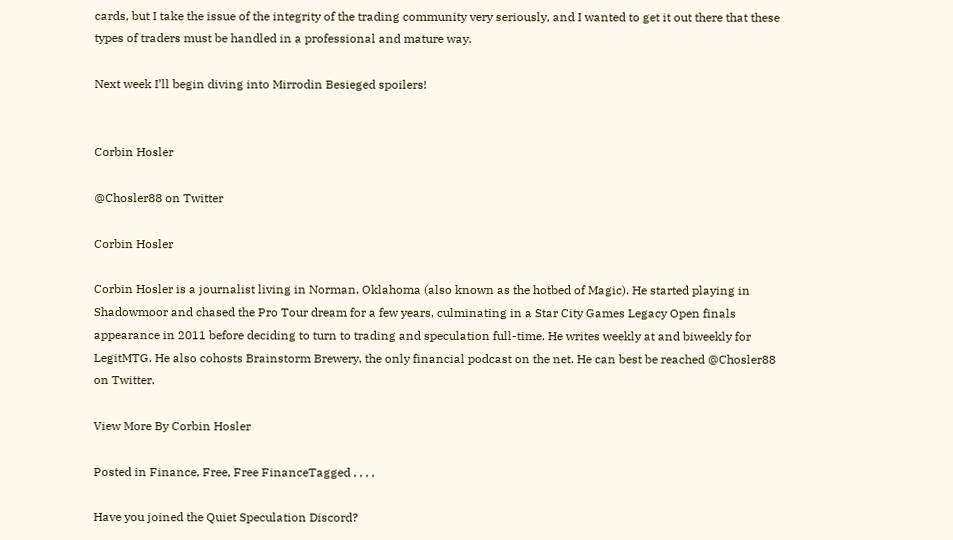cards, but I take the issue of the integrity of the trading community very seriously, and I wanted to get it out there that these types of traders must be handled in a professional and mature way.

Next week I’ll begin diving into Mirrodin Besieged spoilers!


Corbin Hosler

@Chosler88 on Twitter

Corbin Hosler

Corbin Hosler is a journalist living in Norman, Oklahoma (also known as the hotbed of Magic). He started playing in Shadowmoor and chased the Pro Tour dream for a few years, culminating in a Star City Games Legacy Open finals appearance in 2011 before deciding to turn to trading and speculation full-time. He writes weekly at and biweekly for LegitMTG. He also cohosts Brainstorm Brewery, the only financial podcast on the net. He can best be reached @Chosler88 on Twitter.

View More By Corbin Hosler

Posted in Finance, Free, Free FinanceTagged , , , ,

Have you joined the Quiet Speculation Discord?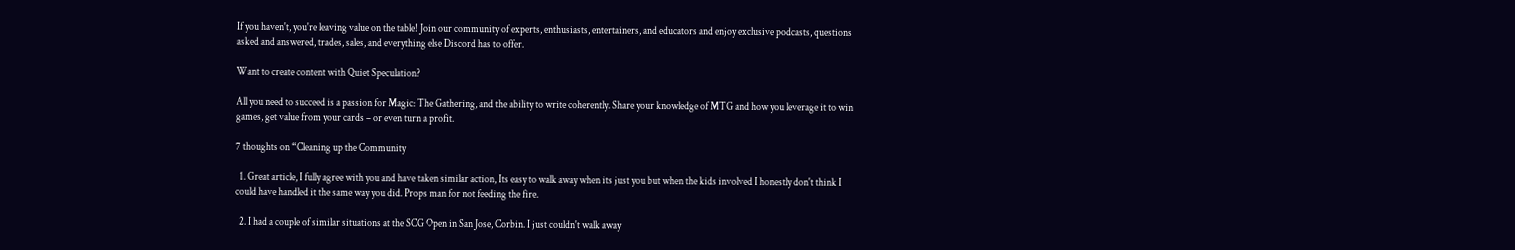If you haven't, you're leaving value on the table! Join our community of experts, enthusiasts, entertainers, and educators and enjoy exclusive podcasts, questions asked and answered, trades, sales, and everything else Discord has to offer.

Want to create content with Quiet Speculation?

All you need to succeed is a passion for Magic: The Gathering, and the ability to write coherently. Share your knowledge of MTG and how you leverage it to win games, get value from your cards – or even turn a profit.

7 thoughts on “Cleaning up the Community

  1. Great article, I fully agree with you and have taken similar action, Its easy to walk away when its just you but when the kids involved I honestly don't think I could have handled it the same way you did. Props man for not feeding the fire.

  2. I had a couple of similar situations at the SCG Open in San Jose, Corbin. I just couldn't walk away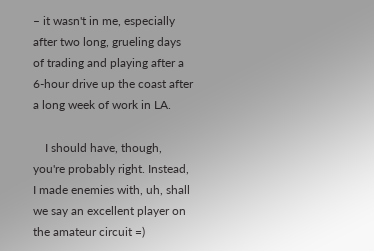– it wasn't in me, especially after two long, grueling days of trading and playing after a 6-hour drive up the coast after a long week of work in LA.

    I should have, though, you're probably right. Instead, I made enemies with, uh, shall we say an excellent player on the amateur circuit =)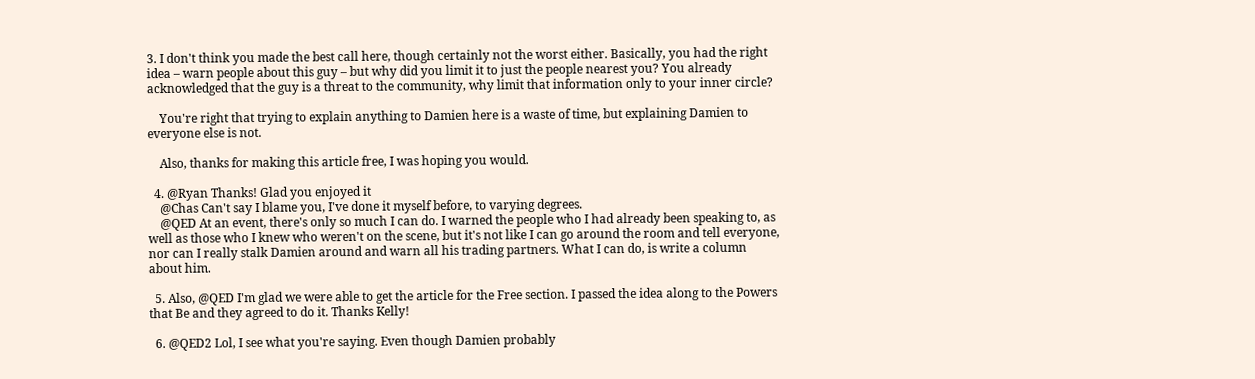3. I don't think you made the best call here, though certainly not the worst either. Basically, you had the right idea – warn people about this guy – but why did you limit it to just the people nearest you? You already acknowledged that the guy is a threat to the community, why limit that information only to your inner circle?

    You're right that trying to explain anything to Damien here is a waste of time, but explaining Damien to everyone else is not.

    Also, thanks for making this article free, I was hoping you would.

  4. @Ryan Thanks! Glad you enjoyed it
    @Chas Can't say I blame you, I've done it myself before, to varying degrees.
    @QED At an event, there's only so much I can do. I warned the people who I had already been speaking to, as well as those who I knew who weren't on the scene, but it's not like I can go around the room and tell everyone, nor can I really stalk Damien around and warn all his trading partners. What I can do, is write a column about him.

  5. Also, @QED I'm glad we were able to get the article for the Free section. I passed the idea along to the Powers that Be and they agreed to do it. Thanks Kelly!

  6. @QED2 Lol, I see what you're saying. Even though Damien probably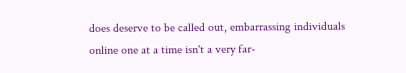does deserve to be called out, embarrassing individuals online one at a time isn't a very far-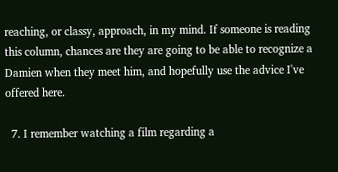reaching, or classy, approach, in my mind. If someone is reading this column, chances are they are going to be able to recognize a Damien when they meet him, and hopefully use the advice I've offered here.

  7. I remember watching a film regarding a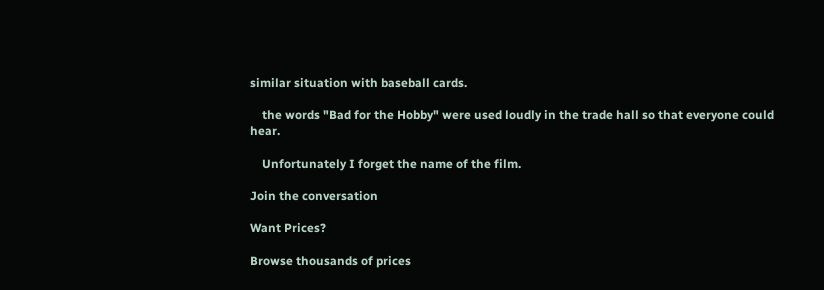similar situation with baseball cards.

    the words "Bad for the Hobby" were used loudly in the trade hall so that everyone could hear.

    Unfortunately I forget the name of the film.

Join the conversation

Want Prices?

Browse thousands of prices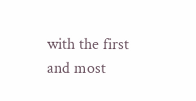with the first and most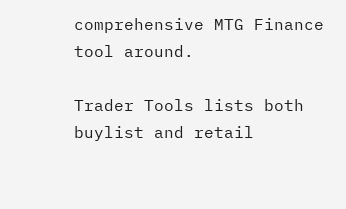comprehensive MTG Finance tool around.

Trader Tools lists both buylist and retail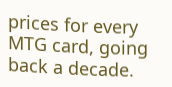prices for every MTG card, going back a decade.